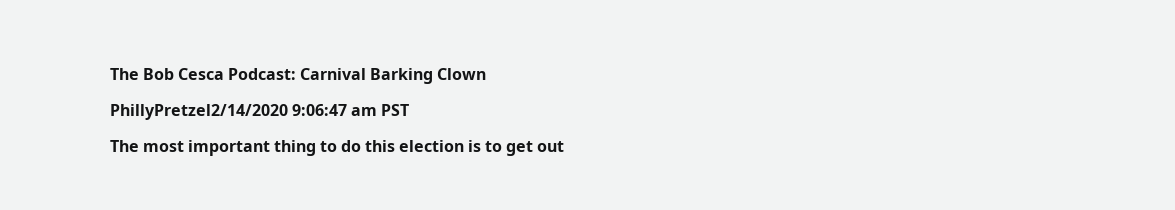The Bob Cesca Podcast: Carnival Barking Clown

PhillyPretzel2/14/2020 9:06:47 am PST

The most important thing to do this election is to get out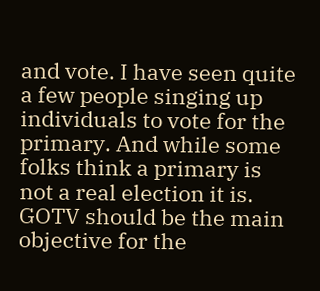and vote. I have seen quite a few people singing up individuals to vote for the primary. And while some folks think a primary is not a real election it is. GOTV should be the main objective for the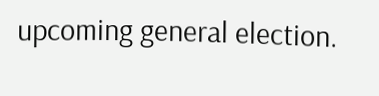upcoming general election.